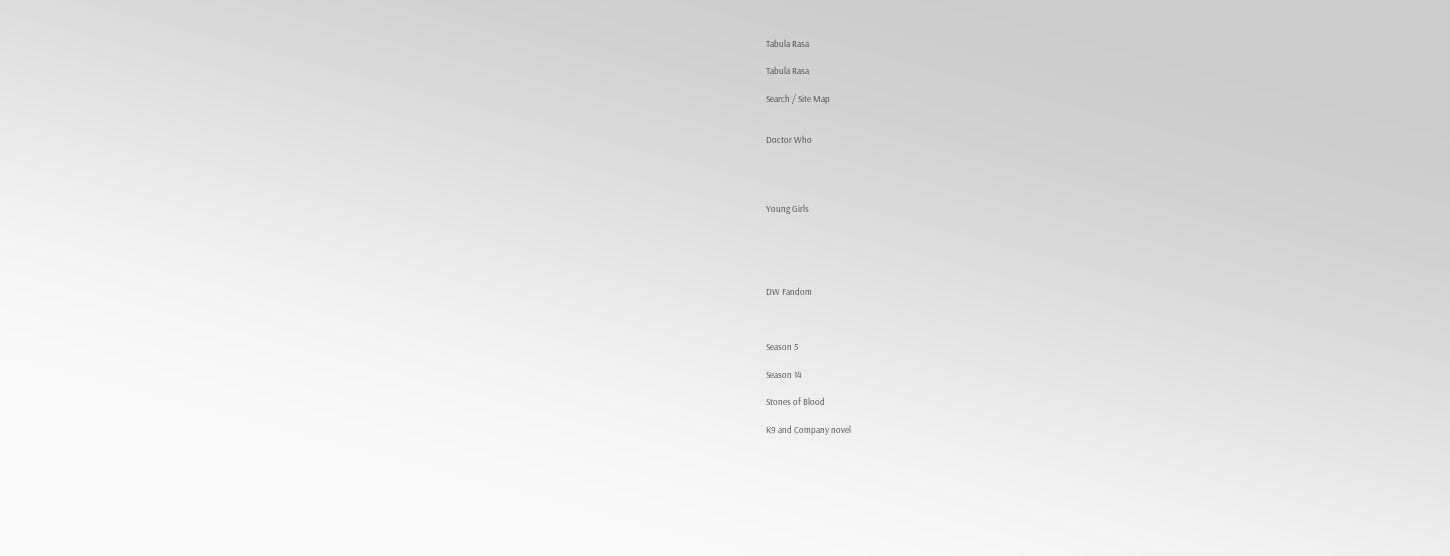Tabula Rasa

Tabula Rasa

Search / Site Map


Doctor Who




Young Girls





DW Fandom



Season 5

Season 14

Stones of Blood

K9 and Company novel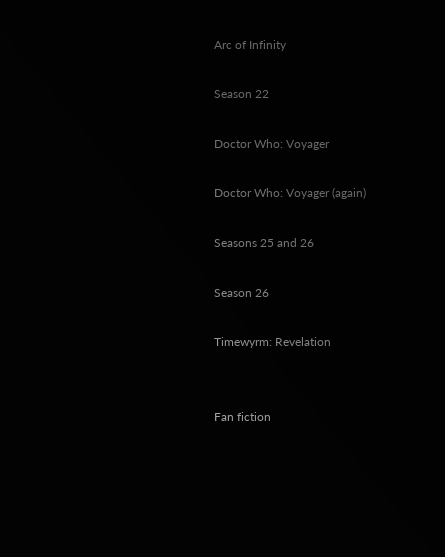Arc of Infinity

Season 22

Doctor Who: Voyager

Doctor Who: Voyager (again)

Seasons 25 and 26

Season 26

Timewyrm: Revelation


Fan fiction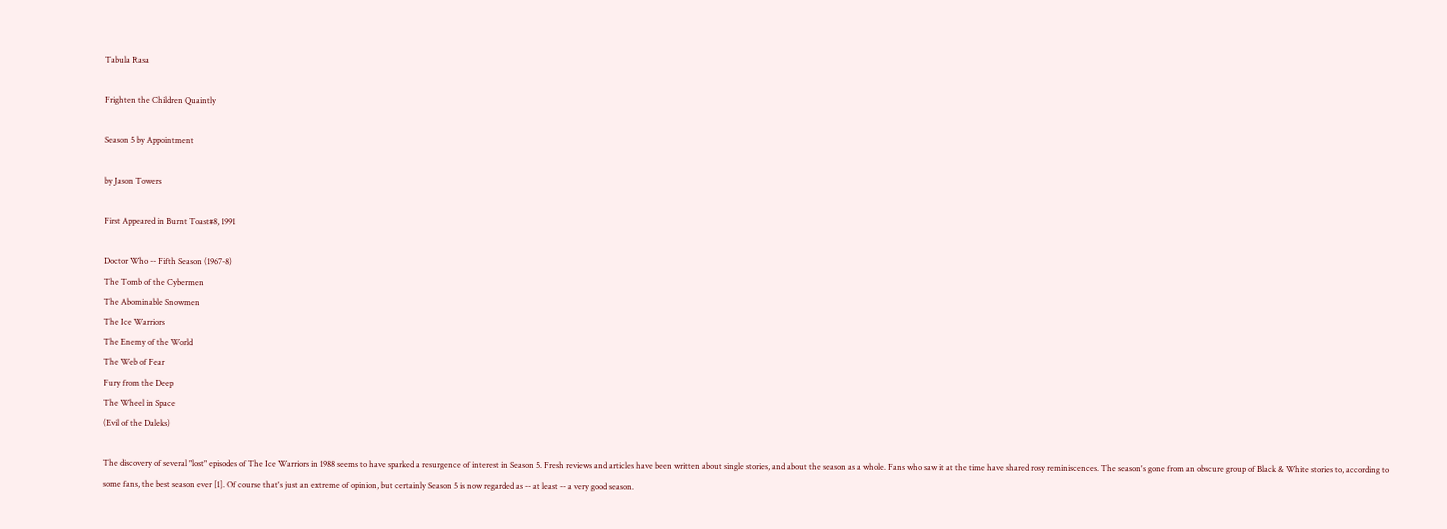Tabula Rasa

Frighten the Children Quaintly

Season 5 by Appointment

by Jason Towers

First Appeared in Burnt Toast#8, 1991

Doctor Who -- Fifth Season (1967-8)
The Tomb of the Cybermen
The Abominable Snowmen
The Ice Warriors
The Enemy of the World
The Web of Fear
Fury from the Deep
The Wheel in Space
(Evil of the Daleks)

The discovery of several "lost" episodes of The Ice Warriors in 1988 seems to have sparked a resurgence of interest in Season 5. Fresh reviews and articles have been written about single stories, and about the season as a whole. Fans who saw it at the time have shared rosy reminiscences. The season's gone from an obscure group of Black & White stories to, according to some fans, the best season ever [1]. Of course that's just an extreme of opinion, but certainly Season 5 is now regarded as -- at least -- a very good season.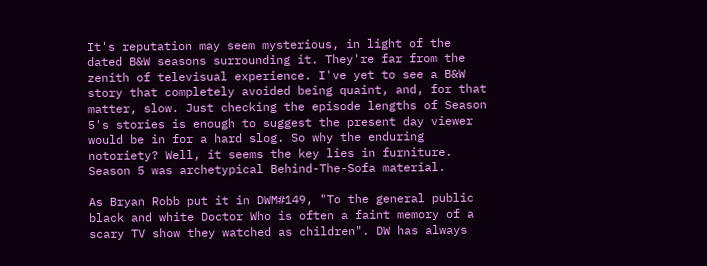It's reputation may seem mysterious, in light of the dated B&W seasons surrounding it. They're far from the zenith of televisual experience. I've yet to see a B&W story that completely avoided being quaint, and, for that matter, slow. Just checking the episode lengths of Season 5's stories is enough to suggest the present day viewer would be in for a hard slog. So why the enduring notoriety? Well, it seems the key lies in furniture. Season 5 was archetypical Behind-The-Sofa material.

As Bryan Robb put it in DWM#149, "To the general public black and white Doctor Who is often a faint memory of a scary TV show they watched as children". DW has always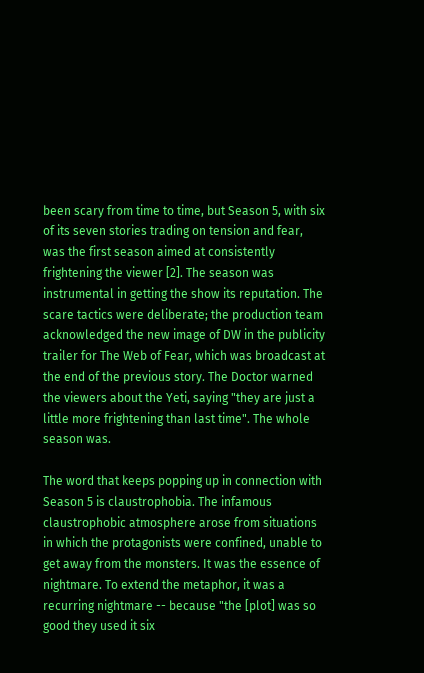been scary from time to time, but Season 5, with six of its seven stories trading on tension and fear, was the first season aimed at consistently frightening the viewer [2]. The season was instrumental in getting the show its reputation. The scare tactics were deliberate; the production team acknowledged the new image of DW in the publicity trailer for The Web of Fear, which was broadcast at the end of the previous story. The Doctor warned the viewers about the Yeti, saying "they are just a little more frightening than last time". The whole season was.

The word that keeps popping up in connection with Season 5 is claustrophobia. The infamous claustrophobic atmosphere arose from situations in which the protagonists were confined, unable to get away from the monsters. It was the essence of nightmare. To extend the metaphor, it was a recurring nightmare -- because "the [plot] was so good they used it six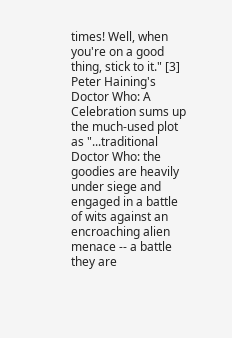times! Well, when you're on a good thing, stick to it." [3] Peter Haining's Doctor Who: A Celebration sums up the much-used plot as "...traditional Doctor Who: the goodies are heavily under siege and engaged in a battle of wits against an encroaching alien menace -- a battle they are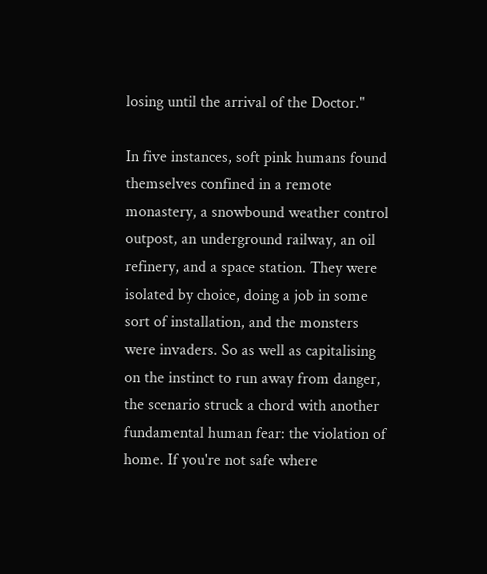losing until the arrival of the Doctor."

In five instances, soft pink humans found themselves confined in a remote monastery, a snowbound weather control outpost, an underground railway, an oil refinery, and a space station. They were isolated by choice, doing a job in some sort of installation, and the monsters were invaders. So as well as capitalising on the instinct to run away from danger, the scenario struck a chord with another fundamental human fear: the violation of home. If you're not safe where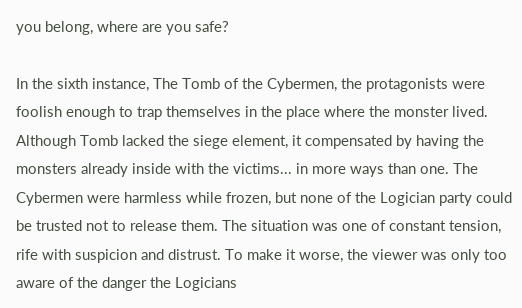you belong, where are you safe?

In the sixth instance, The Tomb of the Cybermen, the protagonists were foolish enough to trap themselves in the place where the monster lived. Although Tomb lacked the siege element, it compensated by having the monsters already inside with the victims... in more ways than one. The Cybermen were harmless while frozen, but none of the Logician party could be trusted not to release them. The situation was one of constant tension, rife with suspicion and distrust. To make it worse, the viewer was only too aware of the danger the Logicians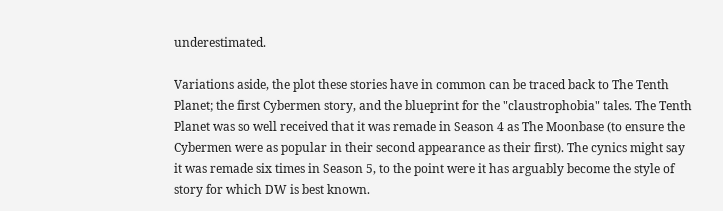underestimated.

Variations aside, the plot these stories have in common can be traced back to The Tenth Planet; the first Cybermen story, and the blueprint for the "claustrophobia" tales. The Tenth Planet was so well received that it was remade in Season 4 as The Moonbase (to ensure the Cybermen were as popular in their second appearance as their first). The cynics might say it was remade six times in Season 5, to the point were it has arguably become the style of story for which DW is best known.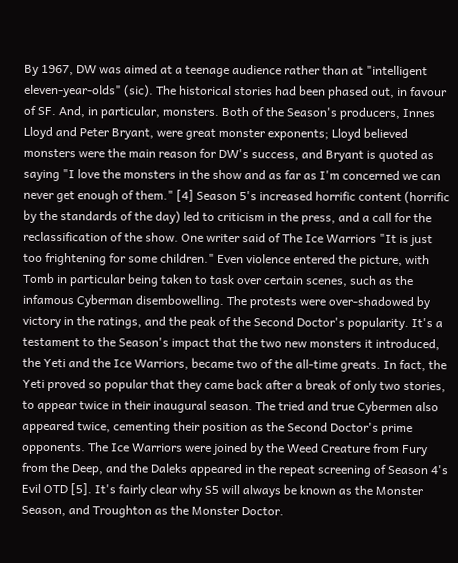By 1967, DW was aimed at a teenage audience rather than at "intelligent eleven-year-olds" (sic). The historical stories had been phased out, in favour of SF. And, in particular, monsters. Both of the Season's producers, Innes Lloyd and Peter Bryant, were great monster exponents; Lloyd believed monsters were the main reason for DW's success, and Bryant is quoted as saying "I love the monsters in the show and as far as I'm concerned we can never get enough of them." [4] Season 5's increased horrific content (horrific by the standards of the day) led to criticism in the press, and a call for the reclassification of the show. One writer said of The Ice Warriors "It is just too frightening for some children." Even violence entered the picture, with Tomb in particular being taken to task over certain scenes, such as the infamous Cyberman disembowelling. The protests were over-shadowed by victory in the ratings, and the peak of the Second Doctor's popularity. It's a testament to the Season's impact that the two new monsters it introduced, the Yeti and the Ice Warriors, became two of the all-time greats. In fact, the Yeti proved so popular that they came back after a break of only two stories, to appear twice in their inaugural season. The tried and true Cybermen also appeared twice, cementing their position as the Second Doctor's prime opponents. The Ice Warriors were joined by the Weed Creature from Fury from the Deep, and the Daleks appeared in the repeat screening of Season 4's Evil OTD [5]. It's fairly clear why S5 will always be known as the Monster Season, and Troughton as the Monster Doctor.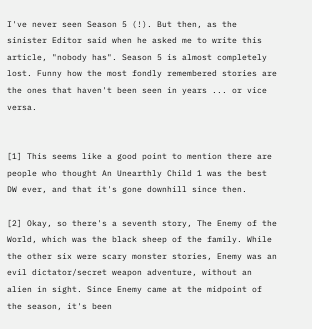I've never seen Season 5 (!). But then, as the sinister Editor said when he asked me to write this article, "nobody has". Season 5 is almost completely lost. Funny how the most fondly remembered stories are the ones that haven't been seen in years ... or vice versa.


[1] This seems like a good point to mention there are people who thought An Unearthly Child 1 was the best DW ever, and that it's gone downhill since then.

[2] Okay, so there's a seventh story, The Enemy of the World, which was the black sheep of the family. While the other six were scary monster stories, Enemy was an evil dictator/secret weapon adventure, without an alien in sight. Since Enemy came at the midpoint of the season, it's been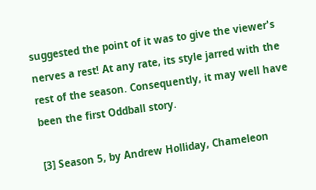suggested the point of it was to give the viewer's nerves a rest! At any rate, its style jarred with the rest of the season. Consequently, it may well have been the first Oddball story.

[3] Season 5, by Andrew Holliday, Chameleon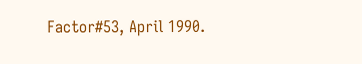Factor#53, April 1990.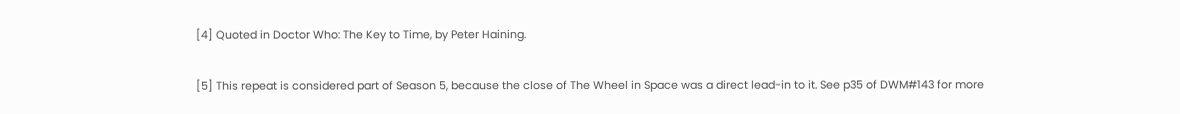[4] Quoted in Doctor Who: The Key to Time, by Peter Haining.

[5] This repeat is considered part of Season 5, because the close of The Wheel in Space was a direct lead-in to it. See p35 of DWM#143 for more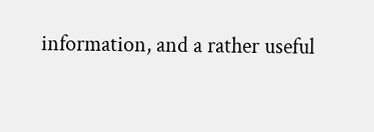information, and a rather useful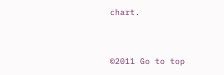chart.


©2011 Go to top